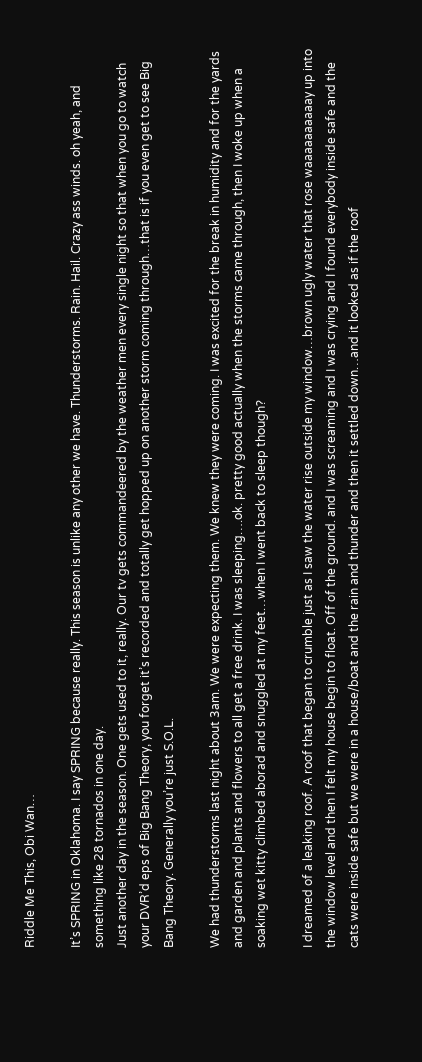Riddle Me This, Obi Wan…

It’s SPRING in Oklahoma. I say SPRING because really. This season is unlike any other we have. Thunderstorms. Rain. Hail. Crazy ass winds. oh yeah, and something like 28 tornados in one day.
Just another day in the season. One gets used to it, really. Our tv gets commandeered by the weather men every single night so that when you go to watch your DVR’d eps of Big Bang Theory, you forget it’s recorded and totally get hopped up on another storm coming through…that is if you even get to see Big Bang Theory. Generally you’re just S.O.L.

We had thunderstorms last night about 3am. We were expecting them. We knew they were coming. I was excited for the break in humidity and for the yards and garden and plants and flowers to all get a free drink. I was sleeping….ok. pretty good actually when the storms came through, then I woke up when a soaking wet kitty climbed aborad and snuggled at my feet…when I went back to sleep though?

I dreamed of a leaking roof. A roof that began to crumble just as I saw the water rise outside my window…brown ugly water that rose waaaaaaaaaay up into the window level and then I felt my house begin to float. Off of the ground. and I was screaming and I was crying and I found everybody inside safe and the cats were inside safe but we were in a house/boat and the rain and thunder and then it settled down…and it looked as if the roof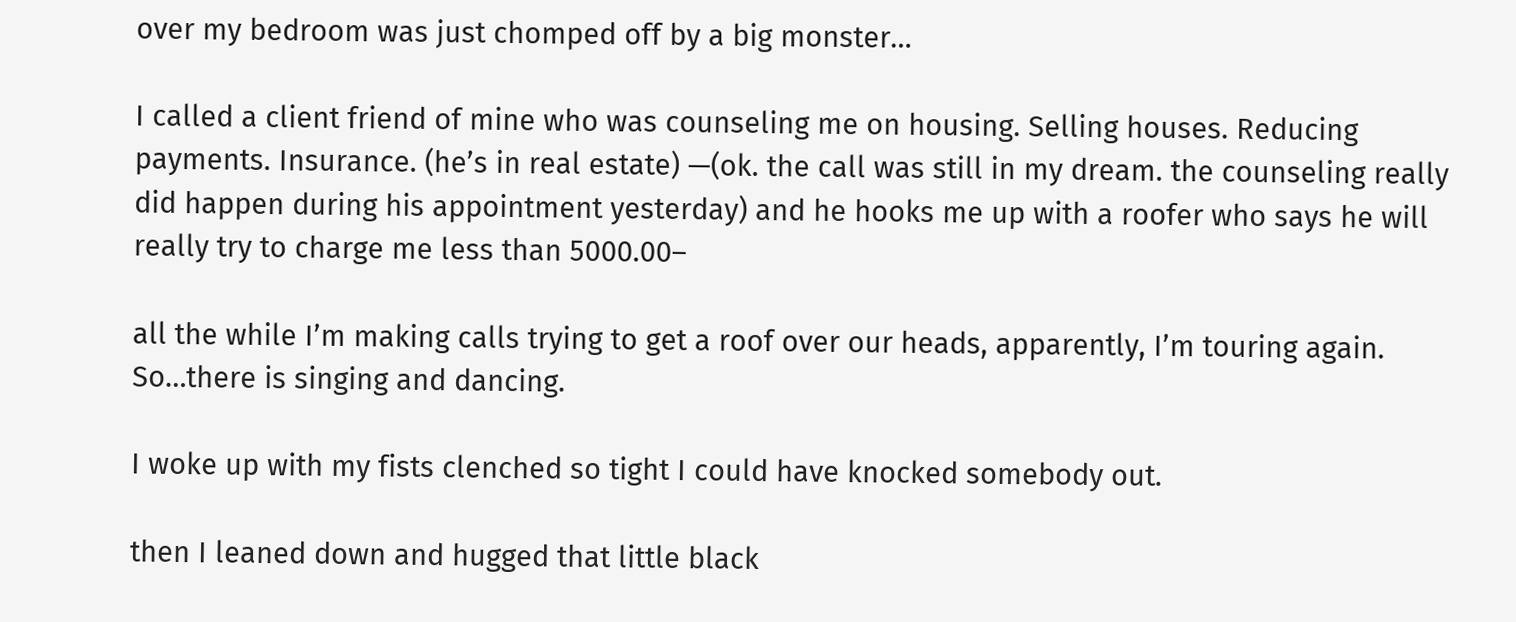over my bedroom was just chomped off by a big monster…

I called a client friend of mine who was counseling me on housing. Selling houses. Reducing payments. Insurance. (he’s in real estate) —(ok. the call was still in my dream. the counseling really did happen during his appointment yesterday) and he hooks me up with a roofer who says he will really try to charge me less than 5000.00–

all the while I’m making calls trying to get a roof over our heads, apparently, I’m touring again. So…there is singing and dancing.

I woke up with my fists clenched so tight I could have knocked somebody out.

then I leaned down and hugged that little black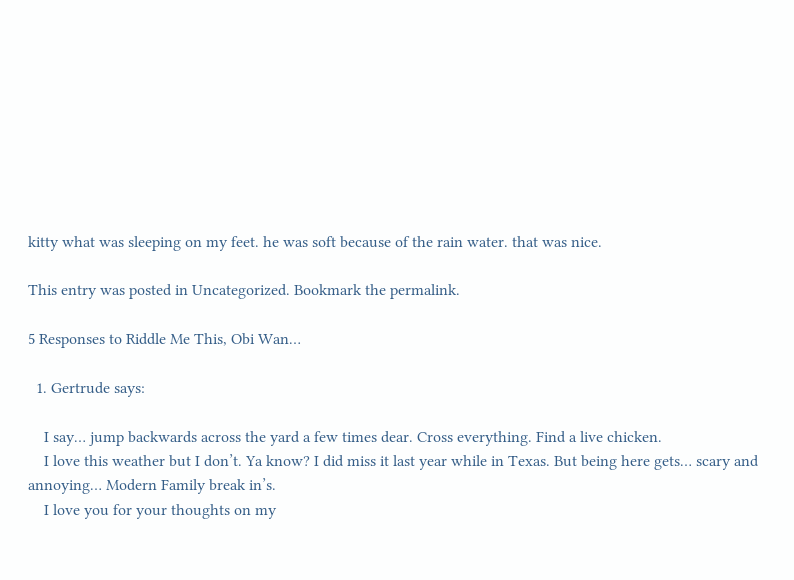kitty what was sleeping on my feet. he was soft because of the rain water. that was nice.

This entry was posted in Uncategorized. Bookmark the permalink.

5 Responses to Riddle Me This, Obi Wan…

  1. Gertrude says:

    I say… jump backwards across the yard a few times dear. Cross everything. Find a live chicken.
    I love this weather but I don’t. Ya know? I did miss it last year while in Texas. But being here gets… scary and annoying… Modern Family break in’s.
    I love you for your thoughts on my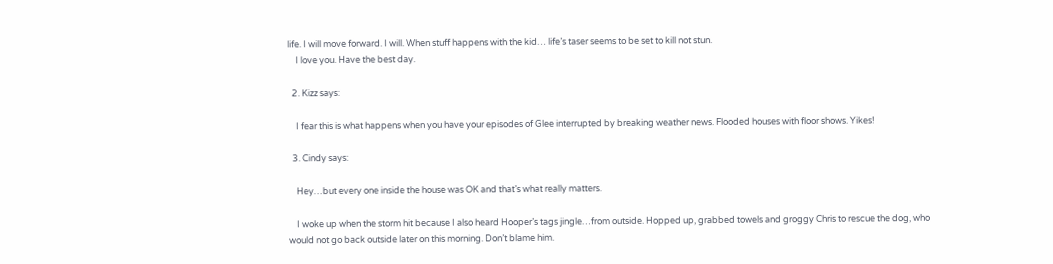life. I will move forward. I will. When stuff happens with the kid… life’s taser seems to be set to kill not stun.
    I love you. Have the best day.

  2. Kizz says:

    I fear this is what happens when you have your episodes of Glee interrupted by breaking weather news. Flooded houses with floor shows. Yikes!

  3. Cindy says:

    Hey…but every one inside the house was OK and that’s what really matters.

    I woke up when the storm hit because I also heard Hooper’s tags jingle…from outside. Hopped up, grabbed towels and groggy Chris to rescue the dog, who would not go back outside later on this morning. Don’t blame him.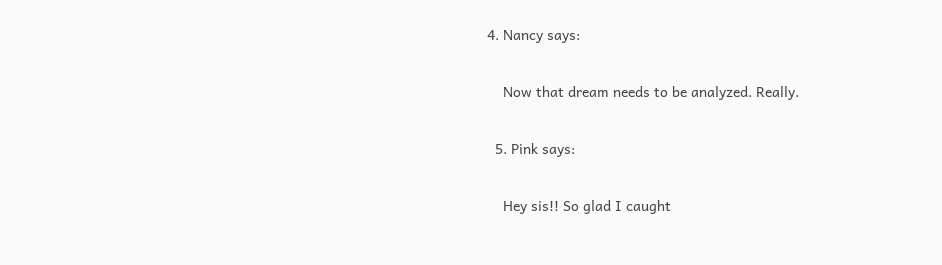4. Nancy says:

    Now that dream needs to be analyzed. Really.

  5. Pink says:

    Hey sis!! So glad I caught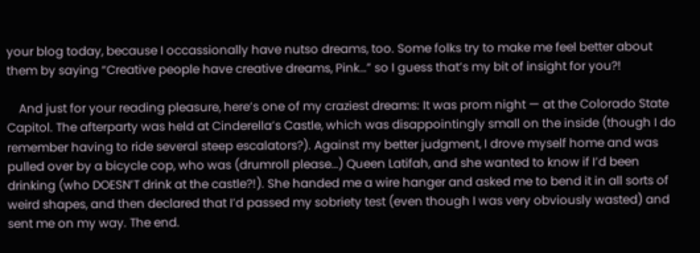your blog today, because I occassionally have nutso dreams, too. Some folks try to make me feel better about them by saying “Creative people have creative dreams, Pink…” so I guess that’s my bit of insight for you?!

    And just for your reading pleasure, here’s one of my craziest dreams: It was prom night — at the Colorado State Capitol. The afterparty was held at Cinderella’s Castle, which was disappointingly small on the inside (though I do remember having to ride several steep escalators?). Against my better judgment, I drove myself home and was pulled over by a bicycle cop, who was (drumroll please…) Queen Latifah, and she wanted to know if I’d been drinking (who DOESN’T drink at the castle?!). She handed me a wire hanger and asked me to bend it in all sorts of weird shapes, and then declared that I’d passed my sobriety test (even though I was very obviously wasted) and sent me on my way. The end.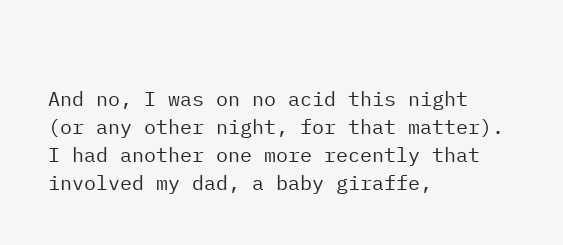And no, I was on no acid this night (or any other night, for that matter). I had another one more recently that involved my dad, a baby giraffe,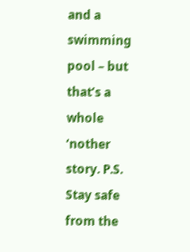and a swimming pool – but that’s a whole ‘nother story. P.S. Stay safe from the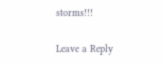storms!!!

Leave a Reply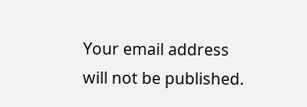Your email address will not be published.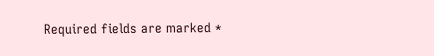Required fields are marked *